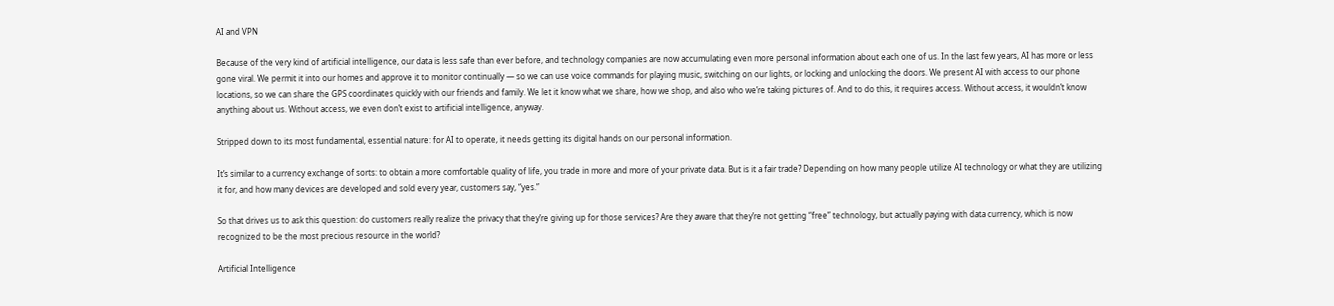AI and VPN

Because of the very kind of artificial intelligence, our data is less safe than ever before, and technology companies are now accumulating even more personal information about each one of us. In the last few years, AI has more or less gone viral. We permit it into our homes and approve it to monitor continually — so we can use voice commands for playing music, switching on our lights, or locking and unlocking the doors. We present AI with access to our phone locations, so we can share the GPS coordinates quickly with our friends and family. We let it know what we share, how we shop, and also who we’re taking pictures of. And to do this, it requires access. Without access, it wouldn’t know anything about us. Without access, we even don’t exist to artificial intelligence, anyway.

Stripped down to its most fundamental, essential nature: for AI to operate, it needs getting its digital hands on our personal information.

It’s similar to a currency exchange of sorts: to obtain a more comfortable quality of life, you trade in more and more of your private data. But is it a fair trade? Depending on how many people utilize AI technology or what they are utilizing it for, and how many devices are developed and sold every year, customers say, “yes.”

So that drives us to ask this question: do customers really realize the privacy that they’re giving up for those services? Are they aware that they’re not getting “free” technology, but actually paying with data currency, which is now recognized to be the most precious resource in the world?

Artificial Intelligence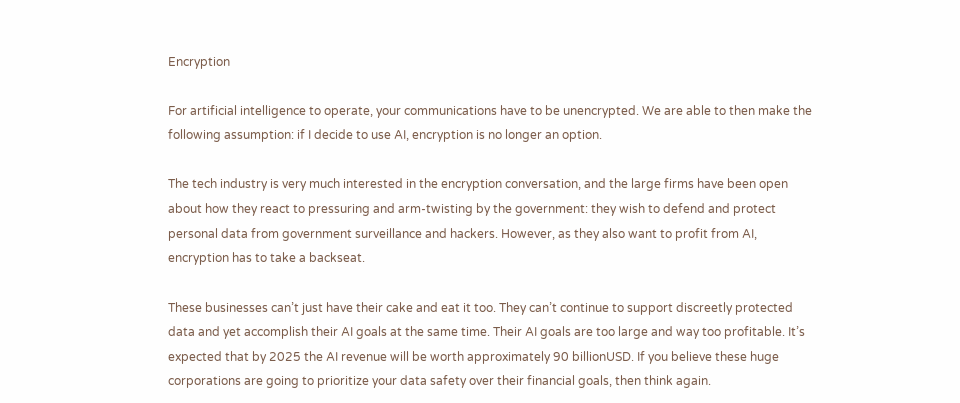Encryption

For artificial intelligence to operate, your communications have to be unencrypted. We are able to then make the following assumption: if I decide to use AI, encryption is no longer an option.

The tech industry is very much interested in the encryption conversation, and the large firms have been open about how they react to pressuring and arm-twisting by the government: they wish to defend and protect personal data from government surveillance and hackers. However, as they also want to profit from AI, encryption has to take a backseat.

These businesses can’t just have their cake and eat it too. They can’t continue to support discreetly protected data and yet accomplish their AI goals at the same time. Their AI goals are too large and way too profitable. It’s expected that by 2025 the AI revenue will be worth approximately 90 billionUSD. If you believe these huge corporations are going to prioritize your data safety over their financial goals, then think again.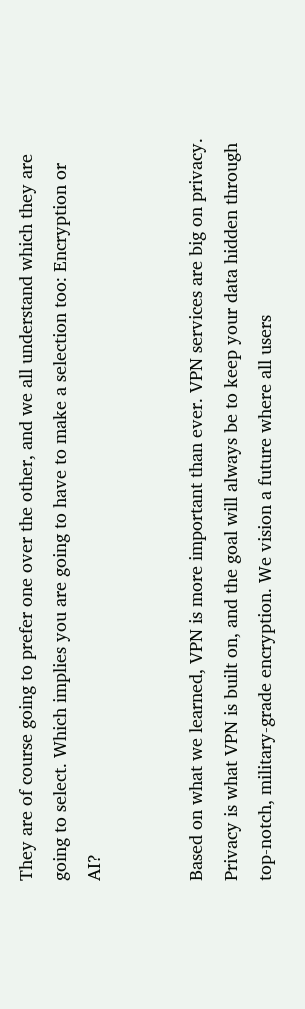They are of course going to prefer one over the other, and we all understand which they are going to select. Which implies you are going to have to make a selection too: Encryption or AI?


Based on what we learned, VPN is more important than ever. VPN services are big on privacy. Privacy is what VPN is built on, and the goal will always be to keep your data hidden through top-notch, military-grade encryption. We vision a future where all users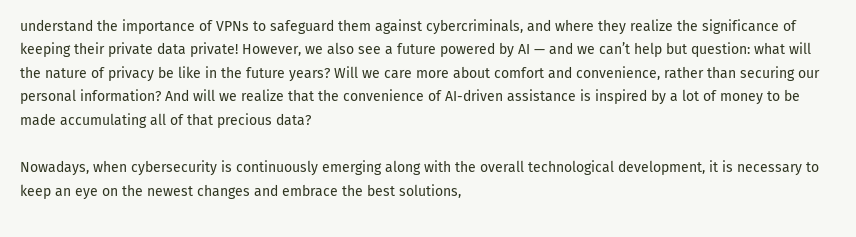understand the importance of VPNs to safeguard them against cybercriminals, and where they realize the significance of keeping their private data private! However, we also see a future powered by AI — and we can’t help but question: what will the nature of privacy be like in the future years? Will we care more about comfort and convenience, rather than securing our personal information? And will we realize that the convenience of AI-driven assistance is inspired by a lot of money to be made accumulating all of that precious data?

Nowadays, when cybersecurity is continuously emerging along with the overall technological development, it is necessary to keep an eye on the newest changes and embrace the best solutions,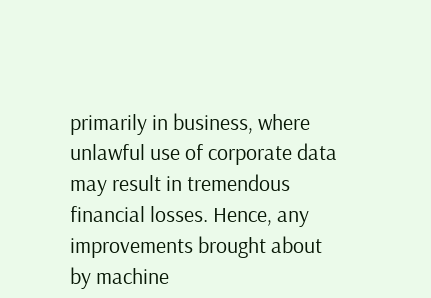primarily in business, where unlawful use of corporate data may result in tremendous financial losses. Hence, any improvements brought about by machine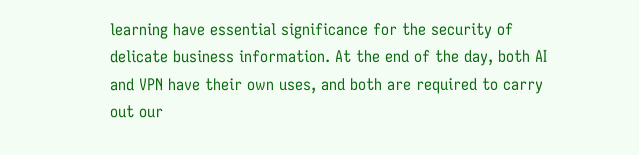learning have essential significance for the security of delicate business information. At the end of the day, both AI and VPN have their own uses, and both are required to carry out our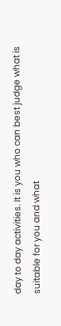day to day activities. It is you who can best judge what is suitable for you and what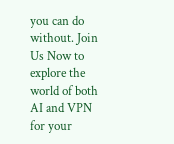you can do without. Join Us Now to explore the world of both AI and VPN for your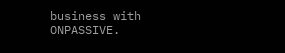business with ONPASSIVE.